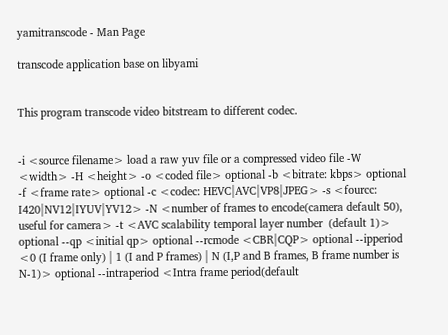yamitranscode - Man Page

transcode application base on libyami


This program transcode video bitstream to different codec.


-i <source filename> load a raw yuv file or a compressed video file -W <width> -H <height> -o <coded file> optional -b <bitrate: kbps> optional -f <frame rate> optional -c <codec: HEVC|AVC|VP8|JPEG> -s <fourcc: I420|NV12|IYUV|YV12> -N <number of frames to encode(camera default 50), useful for camera> -t <AVC scalability temporal layer number  (default 1)> optional --qp <initial qp> optional --rcmode <CBR|CQP> optional --ipperiod <0 (I frame only) | 1 (I and P frames) | N (I,P and B frames, B frame number is N-1)> optional --intraperiod <Intra frame period(default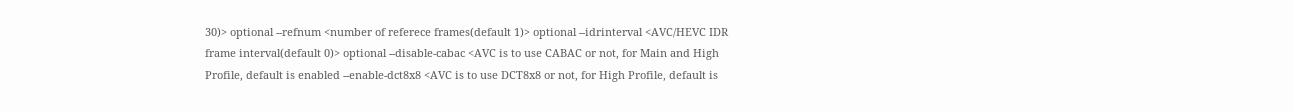30)> optional --refnum <number of referece frames(default 1)> optional --idrinterval <AVC/HEVC IDR frame interval(default 0)> optional --disable-cabac <AVC is to use CABAC or not, for Main and High Profile, default is enabled --enable-dct8x8 <AVC is to use DCT8x8 or not, for High Profile, default is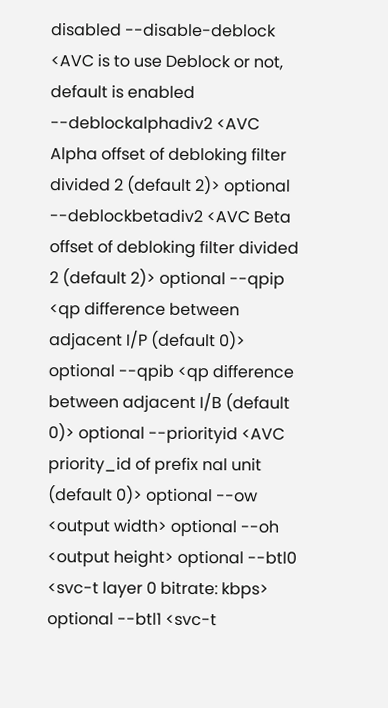disabled --disable-deblock <AVC is to use Deblock or not, default is enabled --deblockalphadiv2 <AVC Alpha offset of debloking filter divided 2 (default 2)> optional --deblockbetadiv2 <AVC Beta offset of debloking filter divided 2 (default 2)> optional --qpip <qp difference between adjacent I/P (default 0)> optional --qpib <qp difference between adjacent I/B (default 0)> optional --priorityid <AVC priority_id of prefix nal unit (default 0)> optional --ow <output width> optional --oh <output height> optional --btl0 <svc-t layer 0 bitrate: kbps> optional --btl1 <svc-t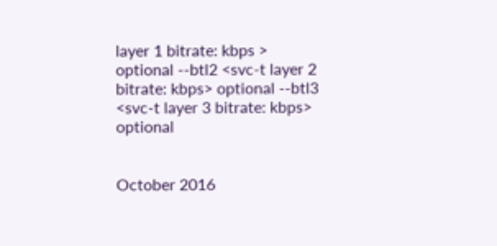layer 1 bitrate: kbps > optional --btl2 <svc-t layer 2 bitrate: kbps> optional --btl3 <svc-t layer 3 bitrate: kbps> optional


October 2016